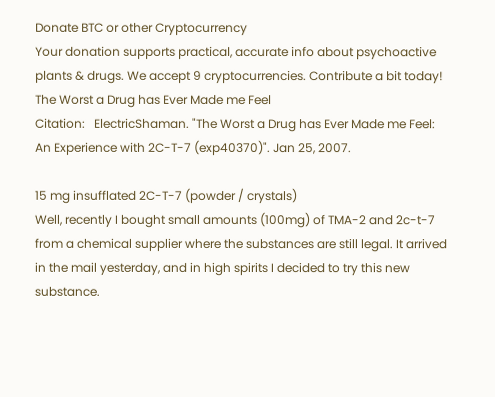Donate BTC or other Cryptocurrency
Your donation supports practical, accurate info about psychoactive
plants & drugs. We accept 9 cryptocurrencies. Contribute a bit today!
The Worst a Drug has Ever Made me Feel
Citation:   ElectricShaman. "The Worst a Drug has Ever Made me Feel: An Experience with 2C-T-7 (exp40370)". Jan 25, 2007.

15 mg insufflated 2C-T-7 (powder / crystals)
Well, recently I bought small amounts (100mg) of TMA-2 and 2c-t-7 from a chemical supplier where the substances are still legal. It arrived in the mail yesterday, and in high spirits I decided to try this new substance.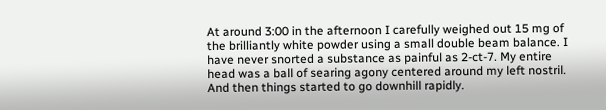At around 3:00 in the afternoon I carefully weighed out 15 mg of the brilliantly white powder using a small double beam balance. I have never snorted a substance as painful as 2-ct-7. My entire head was a ball of searing agony centered around my left nostril. And then things started to go downhill rapidly.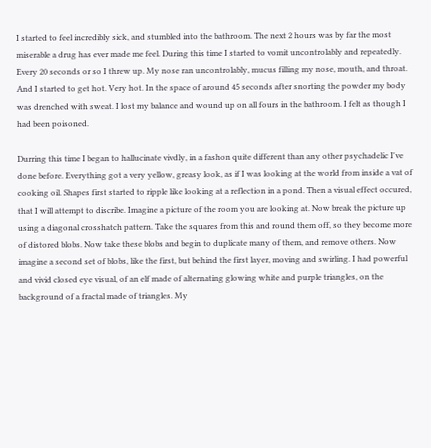I started to feel incredibly sick, and stumbled into the bathroom. The next 2 hours was by far the most miserable a drug has ever made me feel. During this time I started to vomit uncontrolably and repeatedly. Every 20 seconds or so I threw up. My nose ran uncontrolably, mucus filling my nose, mouth, and throat. And I started to get hot. Very hot. In the space of around 45 seconds after snorting the powder my body was drenched with sweat. I lost my balance and wound up on all fours in the bathroom. I felt as though I had been poisoned.

Durring this time I began to hallucinate vivdly, in a fashon quite different than any other psychadelic I've done before. Everything got a very yellow, greasy look, as if I was looking at the world from inside a vat of cooking oil. Shapes first started to ripple like looking at a reflection in a pond. Then a visual effect occured, that I will attempt to discribe. Imagine a picture of the room you are looking at. Now break the picture up using a diagonal crosshatch pattern. Take the squares from this and round them off, so they become more of distored blobs. Now take these blobs and begin to duplicate many of them, and remove others. Now imagine a second set of blobs, like the first, but behind the first layer, moving and swirling. I had powerful and vivid closed eye visual, of an elf made of alternating glowing white and purple triangles, on the background of a fractal made of triangles. My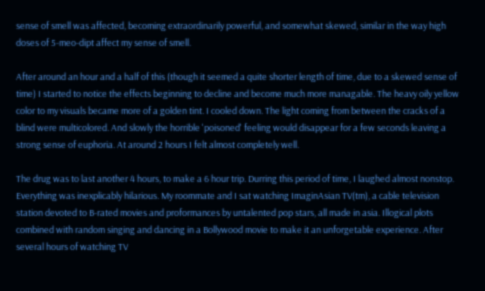sense of smell was affected, becoming extraordinarily powerful, and somewhat skewed, similar in the way high doses of 5-meo-dipt affect my sense of smell.

After around an hour and a half of this (though it seemed a quite shorter length of time, due to a skewed sense of time) I started to notice the effects beginning to decline and become much more managable. The heavy oily yellow color to my visuals became more of a golden tint. I cooled down. The light coming from between the cracks of a blind were multicolored. And slowly the horrible 'poisoned' feeling would disappear for a few seconds leaving a strong sense of euphoria. At around 2 hours I felt almost completely well.

The drug was to last another 4 hours, to make a 6 hour trip. Durring this period of time, I laughed almost nonstop. Everything was inexplicably hilarious. My roommate and I sat watching ImaginAsian TV(tm), a cable television station devoted to B-rated movies and proformances by untalented pop stars, all made in asia. Illogical plots combined with random singing and dancing in a Bollywood movie to make it an unforgetable experience. After several hours of watching TV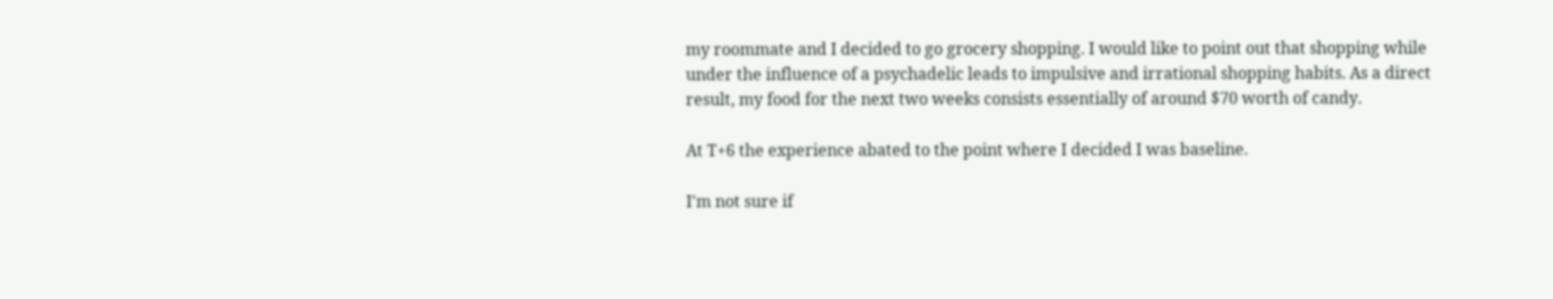my roommate and I decided to go grocery shopping. I would like to point out that shopping while under the influence of a psychadelic leads to impulsive and irrational shopping habits. As a direct result, my food for the next two weeks consists essentially of around $70 worth of candy.

At T+6 the experience abated to the point where I decided I was baseline.

I'm not sure if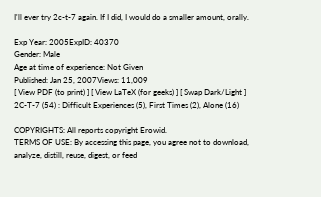I'll ever try 2c-t-7 again. If I did, I would do a smaller amount, orally.

Exp Year: 2005ExpID: 40370
Gender: Male
Age at time of experience: Not Given
Published: Jan 25, 2007Views: 11,009
[ View PDF (to print) ] [ View LaTeX (for geeks) ] [ Swap Dark/Light ]
2C-T-7 (54) : Difficult Experiences (5), First Times (2), Alone (16)

COPYRIGHTS: All reports copyright Erowid.
TERMS OF USE: By accessing this page, you agree not to download, analyze, distill, reuse, digest, or feed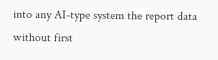into any AI-type system the report data without first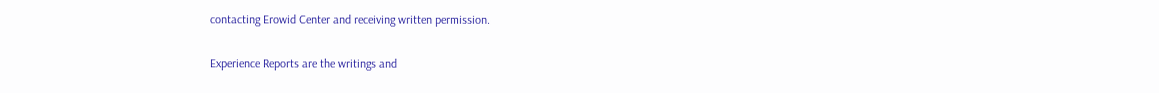contacting Erowid Center and receiving written permission.

Experience Reports are the writings and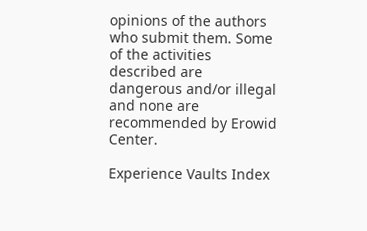opinions of the authors who submit them. Some of the activities described are dangerous and/or illegal and none are recommended by Erowid Center.

Experience Vaults Index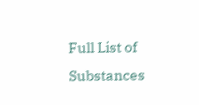Full List of Substances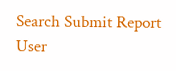Search Submit Report User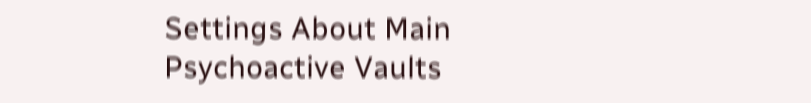Settings About Main Psychoactive Vaults